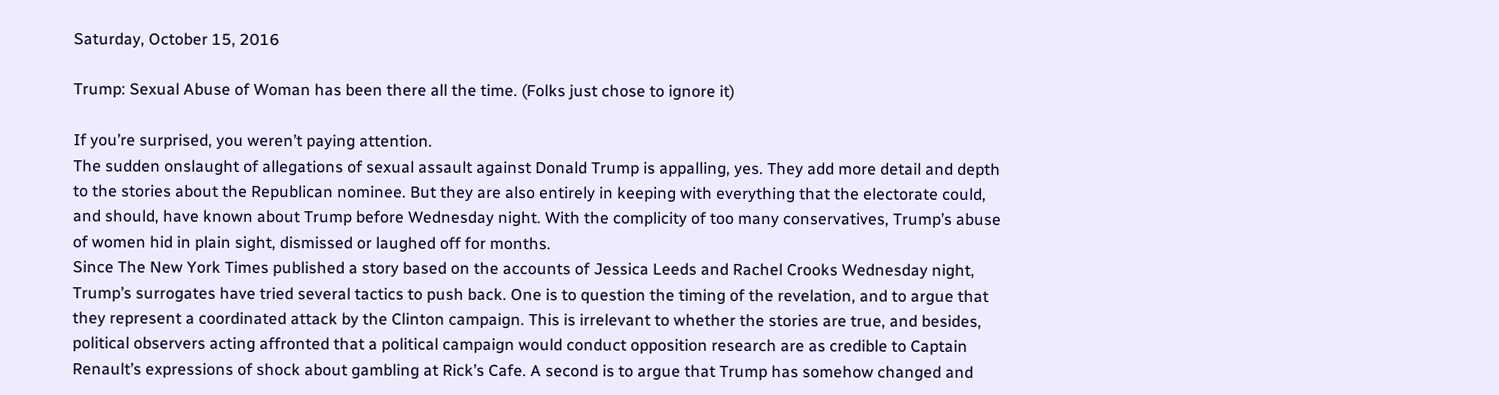Saturday, October 15, 2016

Trump: Sexual Abuse of Woman has been there all the time. (Folks just chose to ignore it)

If you’re surprised, you weren’t paying attention.
The sudden onslaught of allegations of sexual assault against Donald Trump is appalling, yes. They add more detail and depth to the stories about the Republican nominee. But they are also entirely in keeping with everything that the electorate could, and should, have known about Trump before Wednesday night. With the complicity of too many conservatives, Trump’s abuse of women hid in plain sight, dismissed or laughed off for months.
Since The New York Times published a story based on the accounts of Jessica Leeds and Rachel Crooks Wednesday night, Trump’s surrogates have tried several tactics to push back. One is to question the timing of the revelation, and to argue that they represent a coordinated attack by the Clinton campaign. This is irrelevant to whether the stories are true, and besides, political observers acting affronted that a political campaign would conduct opposition research are as credible to Captain Renault’s expressions of shock about gambling at Rick’s Cafe. A second is to argue that Trump has somehow changed and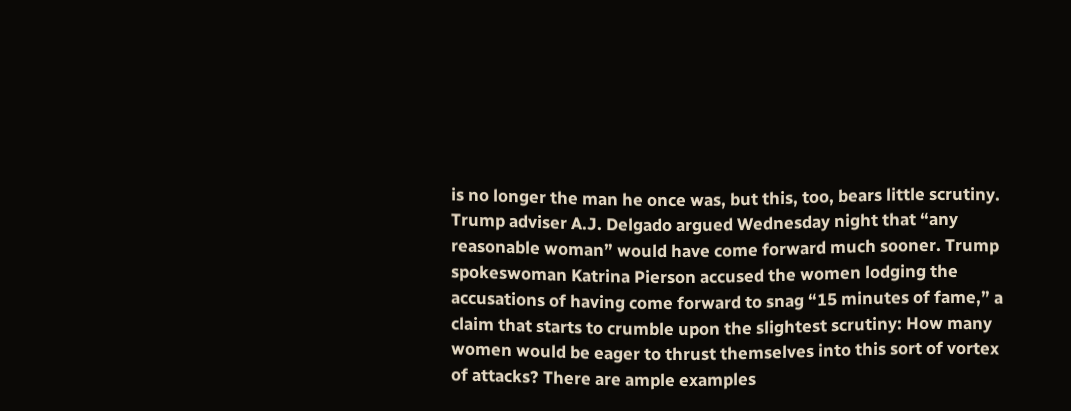is no longer the man he once was, but this, too, bears little scrutiny.
Trump adviser A.J. Delgado argued Wednesday night that “any reasonable woman” would have come forward much sooner. Trump spokeswoman Katrina Pierson accused the women lodging the accusations of having come forward to snag “15 minutes of fame,” a claim that starts to crumble upon the slightest scrutiny: How many women would be eager to thrust themselves into this sort of vortex of attacks? There are ample examples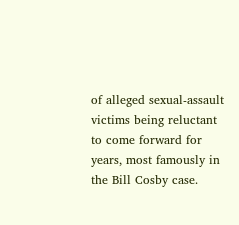of alleged sexual-assault victims being reluctant to come forward for years, most famously in the Bill Cosby case.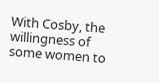With Cosby, the willingness of some women to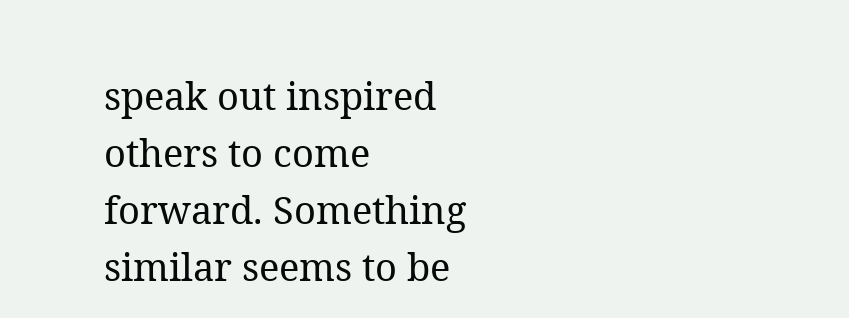speak out inspired others to come forward. Something similar seems to be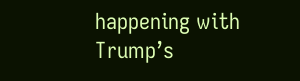happening with Trump’s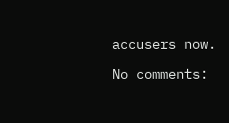accusers now.

No comments: